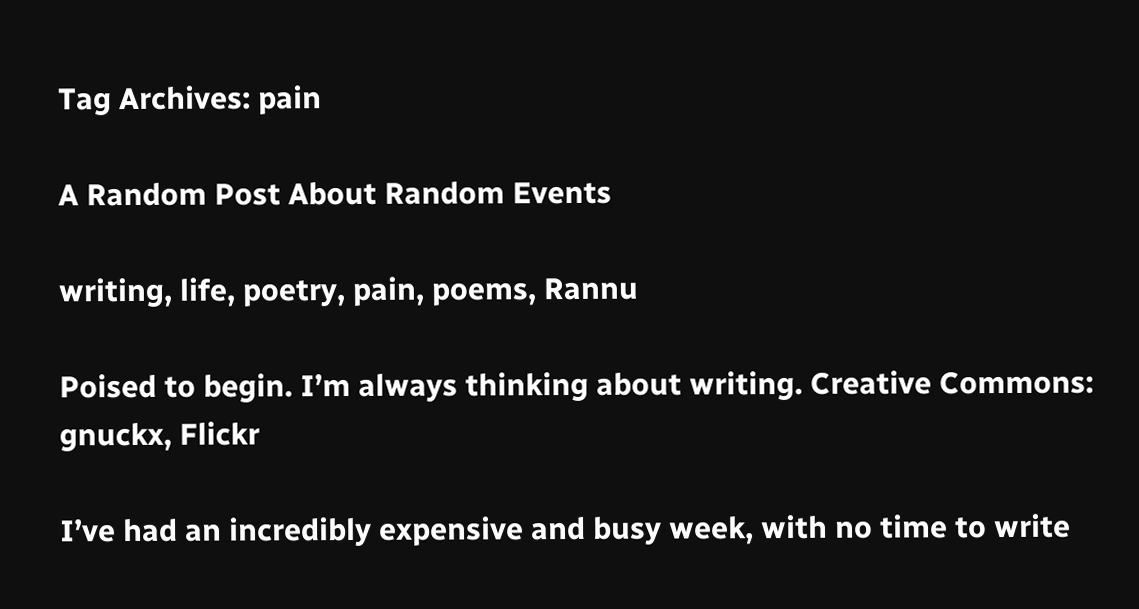Tag Archives: pain

A Random Post About Random Events

writing, life, poetry, pain, poems, Rannu

Poised to begin. I’m always thinking about writing. Creative Commons: gnuckx, Flickr

I’ve had an incredibly expensive and busy week, with no time to write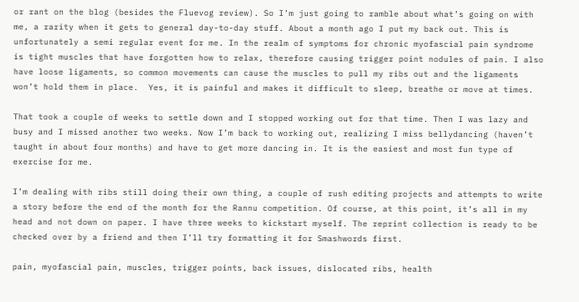or rant on the blog (besides the Fluevog review). So I’m just going to ramble about what’s going on with me, a rarity when it gets to general day-to-day stuff. About a month ago I put my back out. This is unfortunately a semi regular event for me. In the realm of symptoms for chronic myofascial pain syndrome is tight muscles that have forgotten how to relax, therefore causing trigger point nodules of pain. I also have loose ligaments, so common movements can cause the muscles to pull my ribs out and the ligaments won’t hold them in place.  Yes, it is painful and makes it difficult to sleep, breathe or move at times.

That took a couple of weeks to settle down and I stopped working out for that time. Then I was lazy and busy and I missed another two weeks. Now I’m back to working out, realizing I miss bellydancing (haven’t taught in about four months) and have to get more dancing in. It is the easiest and most fun type of exercise for me.

I’m dealing with ribs still doing their own thing, a couple of rush editing projects and attempts to write a story before the end of the month for the Rannu competition. Of course, at this point, it’s all in my head and not down on paper. I have three weeks to kickstart myself. The reprint collection is ready to be checked over by a friend and then I’ll try formatting it for Smashwords first.

pain, myofascial pain, muscles, trigger points, back issues, dislocated ribs, health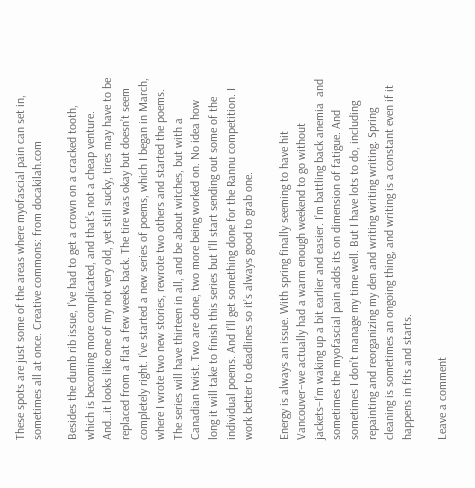These spots are just some of the areas where myofascial pain can set in, sometimes all at once. Creative commons: from docakilah.com

Besides the dumb rib issue, I’ve had to get a crown on a cracked tooth, which is becoming more complicated, and that’s not a cheap venture. And…it looks like one of my not very old, yet still sucky, tires may have to be replaced from a flat a few weeks back. The tire was okay but doesn’t seem completely right. I’ve started a new series of poems, which I began in March, where I wrote two new stories, rewrote two others and started the poems. The series will have thirteen in all, and be about witches, but with a Canadian twist. Two are done, two more being worked on. No idea how long it will take to finish this series but I’ll start sending out some of the individual poems. And I’ll get something done for the Rannu competition. I work better to deadlines so it’s always good to grab one.

Energy is always an issue. With spring finally seeming to have hit Vancouver–we actually had a warm enough weekend to go without jackets–I’m waking up a bit earlier and easier. I’m battling back anemia  and sometimes the myofascial pain adds its on dimension of fatigue. And sometimes I don’t manage my time well. But I have lots to do, including repainting and reorganizing my den and writing writing writing. Spring cleaning is sometimes an ongoing thing, and writing is a constant even if it happens in fits and starts.

Leave a comment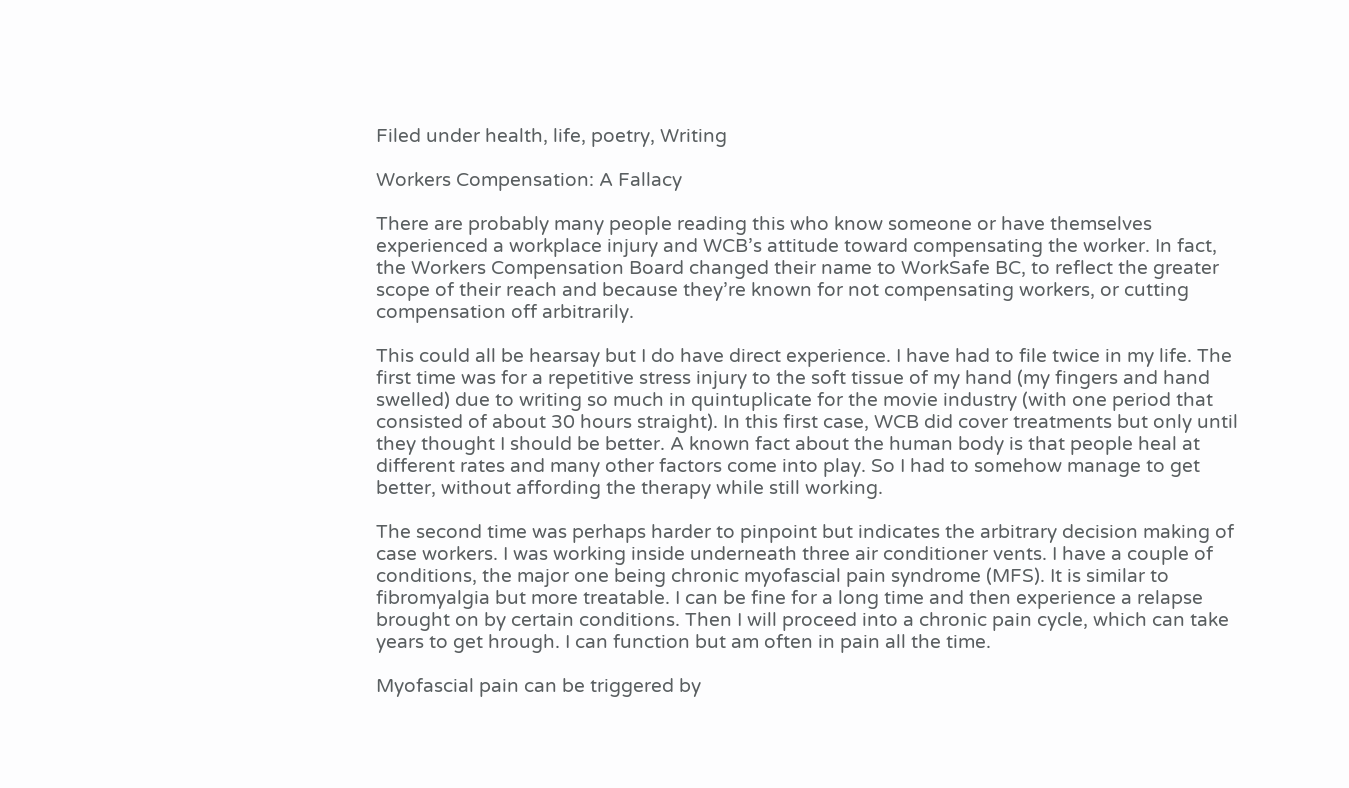Filed under health, life, poetry, Writing

Workers Compensation: A Fallacy

There are probably many people reading this who know someone or have themselves experienced a workplace injury and WCB’s attitude toward compensating the worker. In fact, the Workers Compensation Board changed their name to WorkSafe BC, to reflect the greater scope of their reach and because they’re known for not compensating workers, or cutting compensation off arbitrarily.

This could all be hearsay but I do have direct experience. I have had to file twice in my life. The first time was for a repetitive stress injury to the soft tissue of my hand (my fingers and hand swelled) due to writing so much in quintuplicate for the movie industry (with one period that consisted of about 30 hours straight). In this first case, WCB did cover treatments but only until they thought I should be better. A known fact about the human body is that people heal at different rates and many other factors come into play. So I had to somehow manage to get better, without affording the therapy while still working.

The second time was perhaps harder to pinpoint but indicates the arbitrary decision making of case workers. I was working inside underneath three air conditioner vents. I have a couple of conditions, the major one being chronic myofascial pain syndrome (MFS). It is similar to fibromyalgia but more treatable. I can be fine for a long time and then experience a relapse brought on by certain conditions. Then I will proceed into a chronic pain cycle, which can take years to get hrough. I can function but am often in pain all the time.

Myofascial pain can be triggered by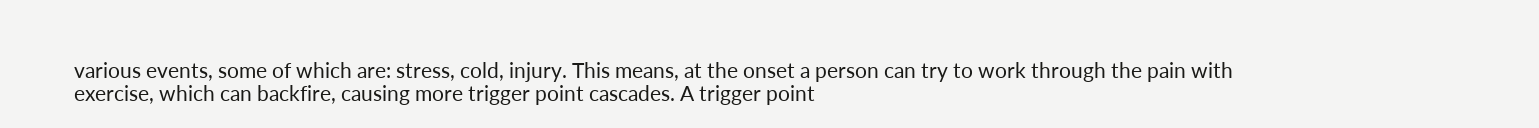various events, some of which are: stress, cold, injury. This means, at the onset a person can try to work through the pain with exercise, which can backfire, causing more trigger point cascades. A trigger point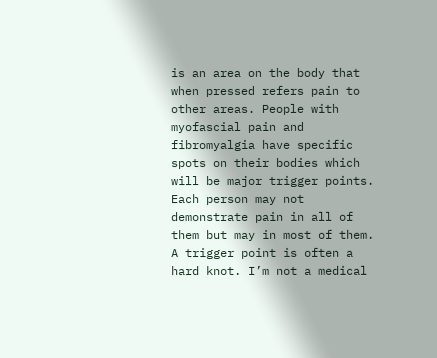is an area on the body that when pressed refers pain to other areas. People with myofascial pain and fibromyalgia have specific spots on their bodies which will be major trigger points. Each person may not demonstrate pain in all of them but may in most of them. A trigger point is often a hard knot. I’m not a medical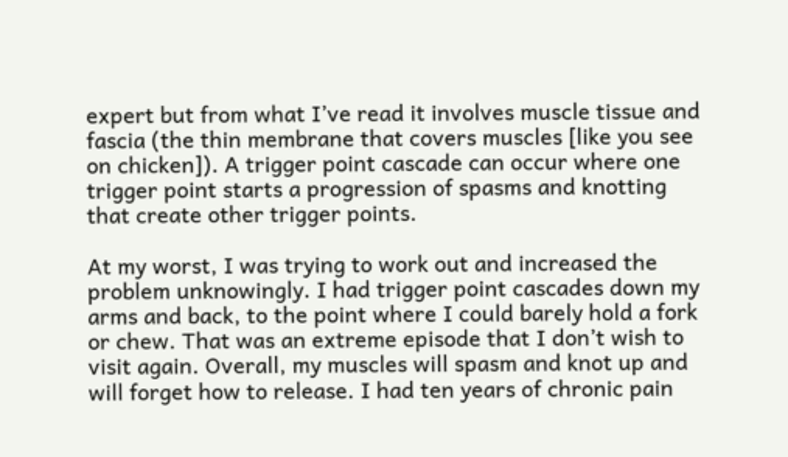expert but from what I’ve read it involves muscle tissue and fascia (the thin membrane that covers muscles [like you see on chicken]). A trigger point cascade can occur where one trigger point starts a progression of spasms and knotting that create other trigger points.

At my worst, I was trying to work out and increased the problem unknowingly. I had trigger point cascades down my arms and back, to the point where I could barely hold a fork or chew. That was an extreme episode that I don’t wish to visit again. Overall, my muscles will spasm and knot up and will forget how to release. I had ten years of chronic pain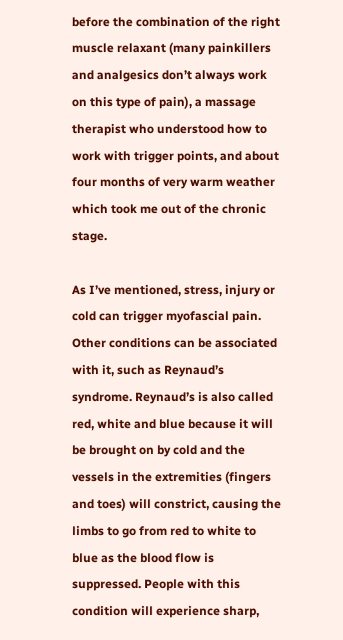before the combination of the right muscle relaxant (many painkillers and analgesics don’t always work on this type of pain), a massage therapist who understood how to work with trigger points, and about four months of very warm weather which took me out of the chronic stage.

As I’ve mentioned, stress, injury or cold can trigger myofascial pain. Other conditions can be associated with it, such as Reynaud’s syndrome. Reynaud’s is also called red, white and blue because it will be brought on by cold and the vessels in the extremities (fingers and toes) will constrict, causing the limbs to go from red to white to blue as the blood flow is suppressed. People with this condition will experience sharp,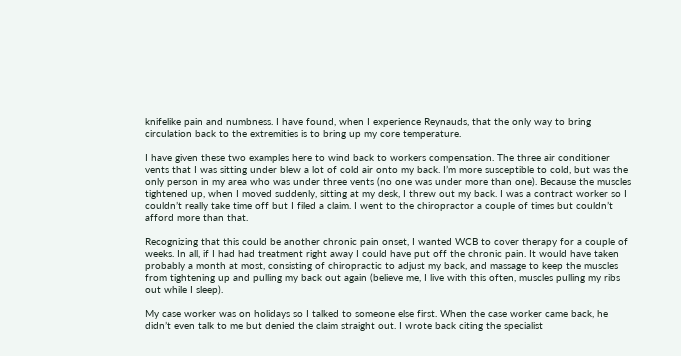knifelike pain and numbness. I have found, when I experience Reynauds, that the only way to bring circulation back to the extremities is to bring up my core temperature.

I have given these two examples here to wind back to workers compensation. The three air conditioner vents that I was sitting under blew a lot of cold air onto my back. I’m more susceptible to cold, but was the only person in my area who was under three vents (no one was under more than one). Because the muscles tightened up, when I moved suddenly, sitting at my desk, I threw out my back. I was a contract worker so I couldn’t really take time off but I filed a claim. I went to the chiropractor a couple of times but couldn’t afford more than that.

Recognizing that this could be another chronic pain onset, I wanted WCB to cover therapy for a couple of weeks. In all, if I had had treatment right away I could have put off the chronic pain. It would have taken probably a month at most, consisting of chiropractic to adjust my back, and massage to keep the muscles from tightening up and pulling my back out again (believe me, I live with this often, muscles pulling my ribs out while I sleep).

My case worker was on holidays so I talked to someone else first. When the case worker came back, he didn’t even talk to me but denied the claim straight out. I wrote back citing the specialist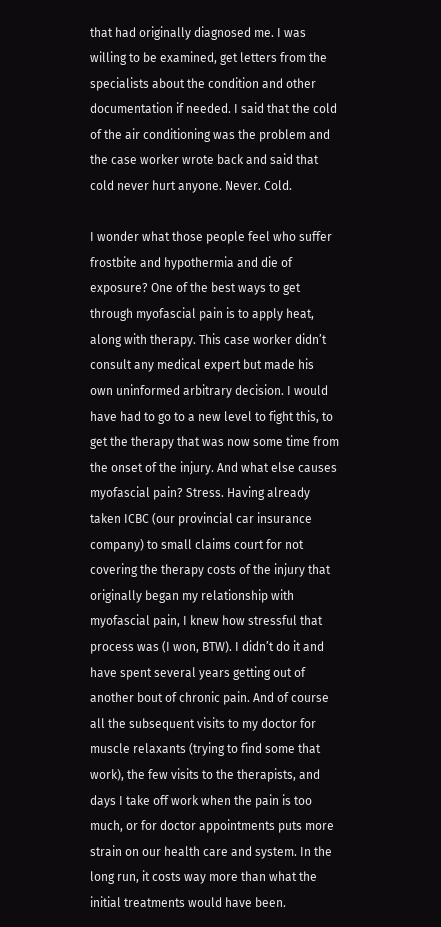that had originally diagnosed me. I was willing to be examined, get letters from the specialists about the condition and other documentation if needed. I said that the cold of the air conditioning was the problem and the case worker wrote back and said that cold never hurt anyone. Never. Cold.

I wonder what those people feel who suffer frostbite and hypothermia and die of exposure? One of the best ways to get through myofascial pain is to apply heat, along with therapy. This case worker didn’t consult any medical expert but made his own uninformed arbitrary decision. I would have had to go to a new level to fight this, to get the therapy that was now some time from the onset of the injury. And what else causes myofascial pain? Stress. Having already taken ICBC (our provincial car insurance company) to small claims court for not covering the therapy costs of the injury that originally began my relationship with myofascial pain, I knew how stressful that process was (I won, BTW). I didn’t do it and have spent several years getting out of another bout of chronic pain. And of course all the subsequent visits to my doctor for muscle relaxants (trying to find some that work), the few visits to the therapists, and days I take off work when the pain is too much, or for doctor appointments puts more strain on our health care and system. In the long run, it costs way more than what the initial treatments would have been.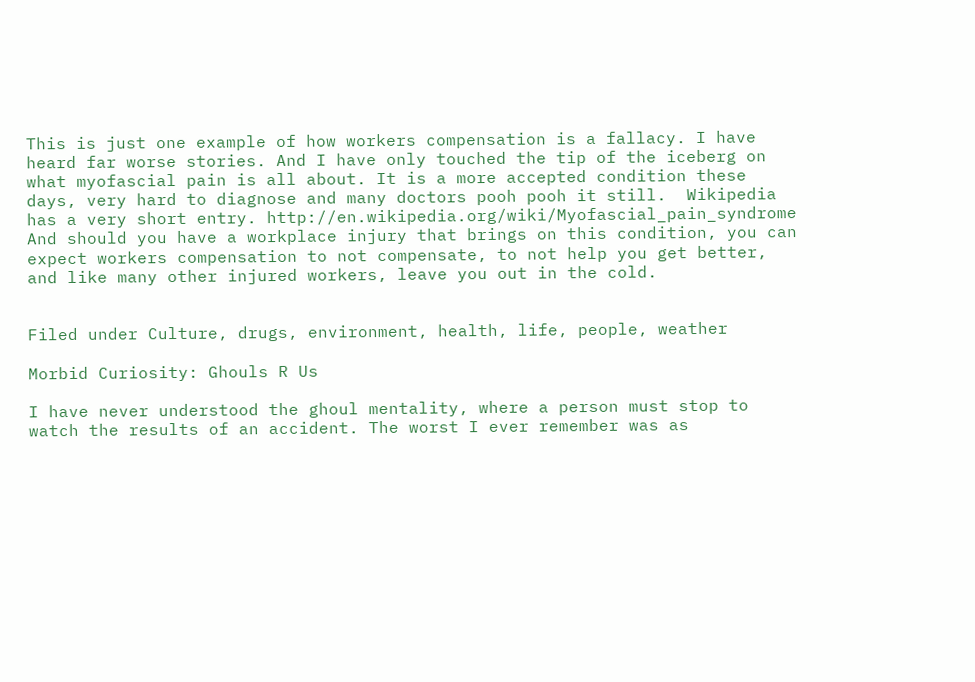This is just one example of how workers compensation is a fallacy. I have heard far worse stories. And I have only touched the tip of the iceberg on what myofascial pain is all about. It is a more accepted condition these days, very hard to diagnose and many doctors pooh pooh it still.  Wikipedia has a very short entry. http://en.wikipedia.org/wiki/Myofascial_pain_syndrome  And should you have a workplace injury that brings on this condition, you can expect workers compensation to not compensate, to not help you get better, and like many other injured workers, leave you out in the cold.


Filed under Culture, drugs, environment, health, life, people, weather

Morbid Curiosity: Ghouls R Us

I have never understood the ghoul mentality, where a person must stop to watch the results of an accident. The worst I ever remember was as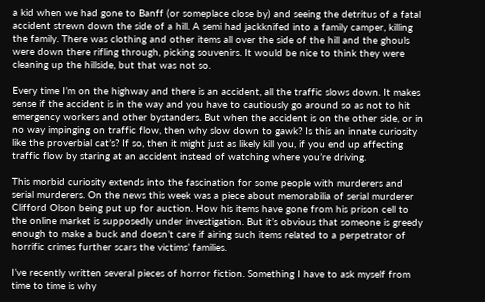a kid when we had gone to Banff (or someplace close by) and seeing the detritus of a fatal accident strewn down the side of a hill. A semi had jackknifed into a family camper, killing the family. There was clothing and other items all over the side of the hill and the ghouls were down there rifling through, picking souvenirs. It would be nice to think they were cleaning up the hillside, but that was not so.

Every time I’m on the highway and there is an accident, all the traffic slows down. It makes sense if the accident is in the way and you have to cautiously go around so as not to hit emergency workers and other bystanders. But when the accident is on the other side, or in no way impinging on traffic flow, then why slow down to gawk? Is this an innate curiosity like the proverbial cat’s? If so, then it might just as likely kill you, if you end up affecting traffic flow by staring at an accident instead of watching where you’re driving.

This morbid curiosity extends into the fascination for some people with murderers and serial murderers. On the news this week was a piece about memorabilia of serial murderer Clifford Olson being put up for auction. How his items have gone from his prison cell to the online market is supposedly under investigation. But it’s obvious that someone is greedy enough to make a buck and doesn’t care if airing such items related to a perpetrator of horrific crimes further scars the victims’ families.

I’ve recently written several pieces of horror fiction. Something I have to ask myself from time to time is why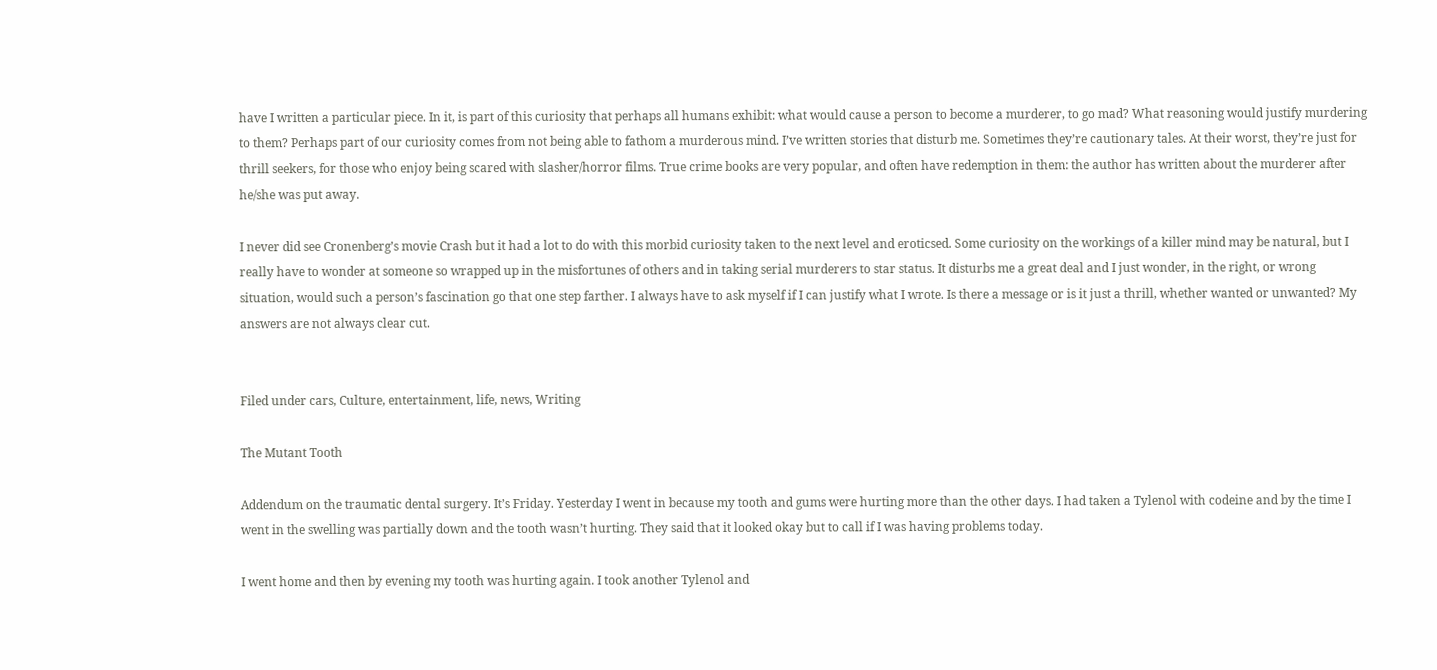have I written a particular piece. In it, is part of this curiosity that perhaps all humans exhibit: what would cause a person to become a murderer, to go mad? What reasoning would justify murdering to them? Perhaps part of our curiosity comes from not being able to fathom a murderous mind. I’ve written stories that disturb me. Sometimes they’re cautionary tales. At their worst, they’re just for thrill seekers, for those who enjoy being scared with slasher/horror films. True crime books are very popular, and often have redemption in them: the author has written about the murderer after he/she was put away.

I never did see Cronenberg’s movie Crash but it had a lot to do with this morbid curiosity taken to the next level and eroticsed. Some curiosity on the workings of a killer mind may be natural, but I really have to wonder at someone so wrapped up in the misfortunes of others and in taking serial murderers to star status. It disturbs me a great deal and I just wonder, in the right, or wrong situation, would such a person’s fascination go that one step farther. I always have to ask myself if I can justify what I wrote. Is there a message or is it just a thrill, whether wanted or unwanted? My answers are not always clear cut.


Filed under cars, Culture, entertainment, life, news, Writing

The Mutant Tooth

Addendum on the traumatic dental surgery. It’s Friday. Yesterday I went in because my tooth and gums were hurting more than the other days. I had taken a Tylenol with codeine and by the time I went in the swelling was partially down and the tooth wasn’t hurting. They said that it looked okay but to call if I was having problems today.

I went home and then by evening my tooth was hurting again. I took another Tylenol and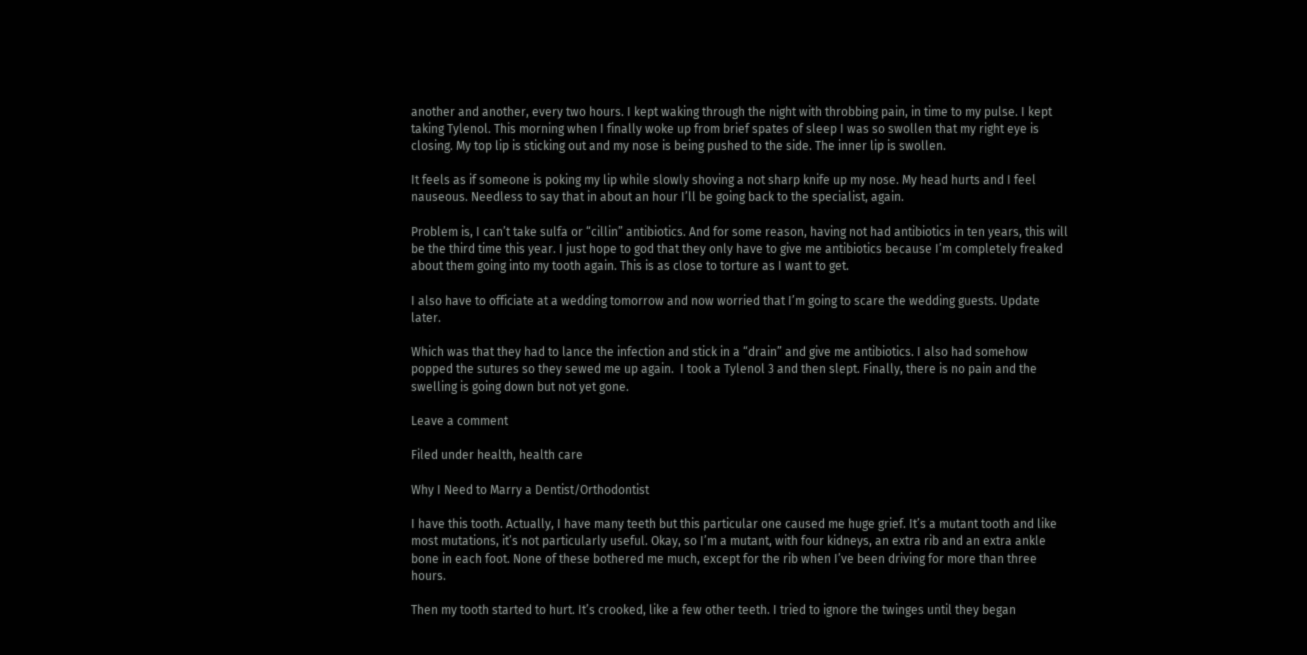another and another, every two hours. I kept waking through the night with throbbing pain, in time to my pulse. I kept taking Tylenol. This morning when I finally woke up from brief spates of sleep I was so swollen that my right eye is closing. My top lip is sticking out and my nose is being pushed to the side. The inner lip is swollen.

It feels as if someone is poking my lip while slowly shoving a not sharp knife up my nose. My head hurts and I feel nauseous. Needless to say that in about an hour I’ll be going back to the specialist, again.

Problem is, I can’t take sulfa or “cillin” antibiotics. And for some reason, having not had antibiotics in ten years, this will be the third time this year. I just hope to god that they only have to give me antibiotics because I’m completely freaked about them going into my tooth again. This is as close to torture as I want to get.

I also have to officiate at a wedding tomorrow and now worried that I’m going to scare the wedding guests. Update later.

Which was that they had to lance the infection and stick in a “drain” and give me antibiotics. I also had somehow popped the sutures so they sewed me up again.  I took a Tylenol 3 and then slept. Finally, there is no pain and the swelling is going down but not yet gone.

Leave a comment

Filed under health, health care

Why I Need to Marry a Dentist/Orthodontist

I have this tooth. Actually, I have many teeth but this particular one caused me huge grief. It’s a mutant tooth and like most mutations, it’s not particularly useful. Okay, so I’m a mutant, with four kidneys, an extra rib and an extra ankle bone in each foot. None of these bothered me much, except for the rib when I’ve been driving for more than three hours.

Then my tooth started to hurt. It’s crooked, like a few other teeth. I tried to ignore the twinges until they began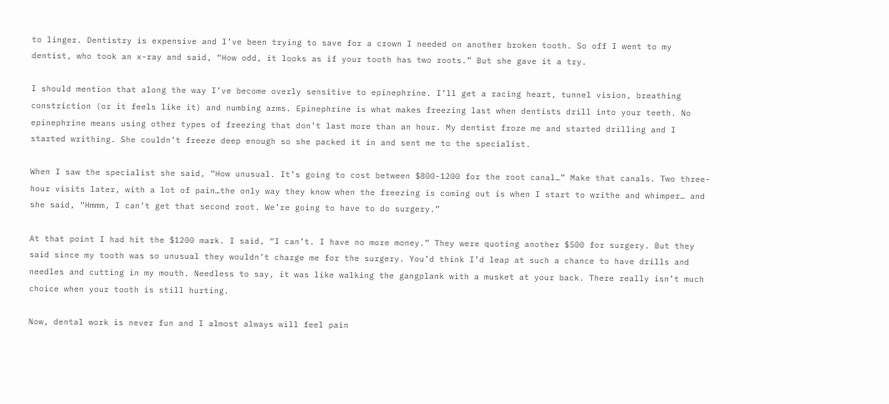to linger. Dentistry is expensive and I’ve been trying to save for a crown I needed on another broken tooth. So off I went to my dentist, who took an x-ray and said, “How odd, it looks as if your tooth has two roots.” But she gave it a try.

I should mention that along the way I’ve become overly sensitive to epinephrine. I’ll get a racing heart, tunnel vision, breathing constriction (or it feels like it) and numbing arms. Epinephrine is what makes freezing last when dentists drill into your teeth. No epinephrine means using other types of freezing that don’t last more than an hour. My dentist froze me and started drilling and I started writhing. She couldn’t freeze deep enough so she packed it in and sent me to the specialist.

When I saw the specialist she said, “How unusual. It’s going to cost between $800-1200 for the root canal…” Make that canals. Two three-hour visits later, with a lot of pain…the only way they know when the freezing is coming out is when I start to writhe and whimper… and she said, “Hmmm, I can’t get that second root. We’re going to have to do surgery.”

At that point I had hit the $1200 mark. I said, “I can’t. I have no more money.” They were quoting another $500 for surgery. But they said since my tooth was so unusual they wouldn’t charge me for the surgery. You’d think I’d leap at such a chance to have drills and needles and cutting in my mouth. Needless to say, it was like walking the gangplank with a musket at your back. There really isn’t much choice when your tooth is still hurting.

Now, dental work is never fun and I almost always will feel pain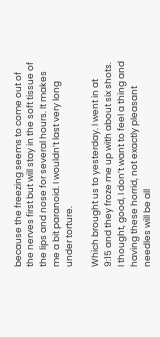because the freezing seems to come out of the nerves first but will stay in the soft tissue of the lips and nose for several hours. It makes me a bit paranoid. I wouldn’t last very long under torture.

Which brought us to yesterday. I went in at 9:15 and they froze me up with about six shots. I thought, good, I don’t want to feel a thing and having these horrid, not exactly pleasant needles will be all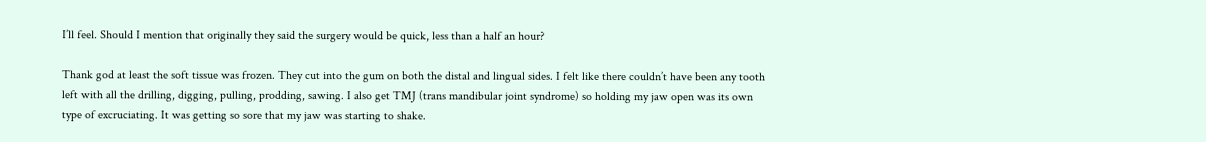I’ll feel. Should I mention that originally they said the surgery would be quick, less than a half an hour?

Thank god at least the soft tissue was frozen. They cut into the gum on both the distal and lingual sides. I felt like there couldn’t have been any tooth left with all the drilling, digging, pulling, prodding, sawing. I also get TMJ (trans mandibular joint syndrome) so holding my jaw open was its own type of excruciating. It was getting so sore that my jaw was starting to shake.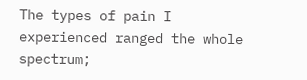The types of pain I experienced ranged the whole spectrum;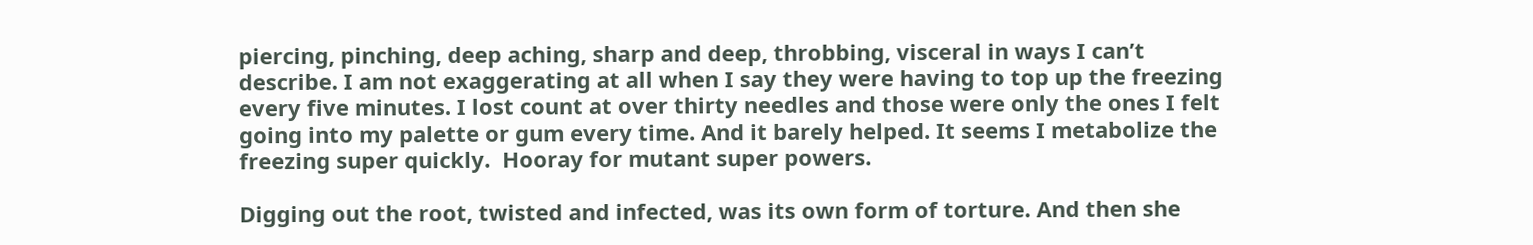piercing, pinching, deep aching, sharp and deep, throbbing, visceral in ways I can’t describe. I am not exaggerating at all when I say they were having to top up the freezing every five minutes. I lost count at over thirty needles and those were only the ones I felt going into my palette or gum every time. And it barely helped. It seems I metabolize the freezing super quickly.  Hooray for mutant super powers.

Digging out the root, twisted and infected, was its own form of torture. And then she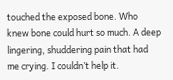touched the exposed bone. Who knew bone could hurt so much. A deep lingering, shuddering pain that had me crying. I couldn’t help it.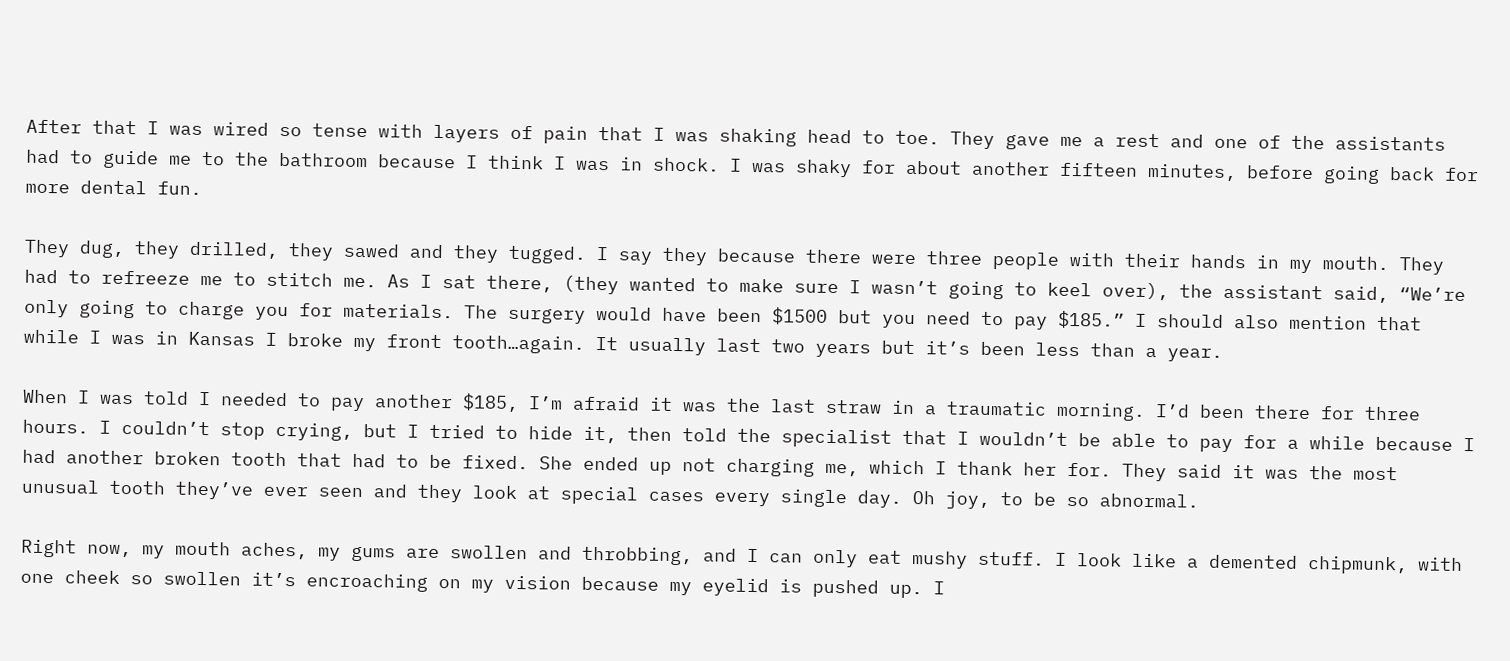After that I was wired so tense with layers of pain that I was shaking head to toe. They gave me a rest and one of the assistants had to guide me to the bathroom because I think I was in shock. I was shaky for about another fifteen minutes, before going back for more dental fun.

They dug, they drilled, they sawed and they tugged. I say they because there were three people with their hands in my mouth. They had to refreeze me to stitch me. As I sat there, (they wanted to make sure I wasn’t going to keel over), the assistant said, “We’re only going to charge you for materials. The surgery would have been $1500 but you need to pay $185.” I should also mention that while I was in Kansas I broke my front tooth…again. It usually last two years but it’s been less than a year.

When I was told I needed to pay another $185, I’m afraid it was the last straw in a traumatic morning. I’d been there for three hours. I couldn’t stop crying, but I tried to hide it, then told the specialist that I wouldn’t be able to pay for a while because I had another broken tooth that had to be fixed. She ended up not charging me, which I thank her for. They said it was the most unusual tooth they’ve ever seen and they look at special cases every single day. Oh joy, to be so abnormal.

Right now, my mouth aches, my gums are swollen and throbbing, and I can only eat mushy stuff. I look like a demented chipmunk, with one cheek so swollen it’s encroaching on my vision because my eyelid is pushed up. I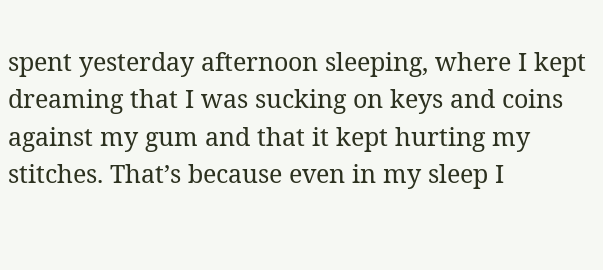spent yesterday afternoon sleeping, where I kept dreaming that I was sucking on keys and coins against my gum and that it kept hurting my stitches. That’s because even in my sleep I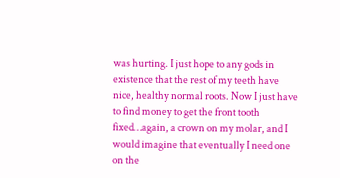was hurting. I just hope to any gods in existence that the rest of my teeth have nice, healthy normal roots. Now I just have to find money to get the front tooth fixed…again, a crown on my molar, and I would imagine that eventually I need one on the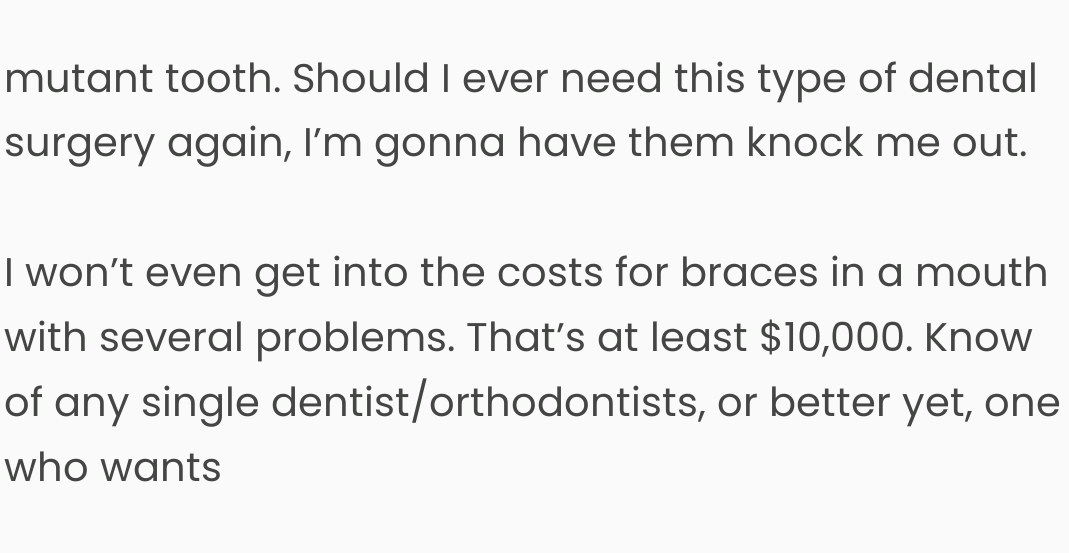mutant tooth. Should I ever need this type of dental surgery again, I’m gonna have them knock me out.

I won’t even get into the costs for braces in a mouth with several problems. That’s at least $10,000. Know of any single dentist/orthodontists, or better yet, one who wants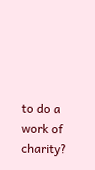to do a work of charity?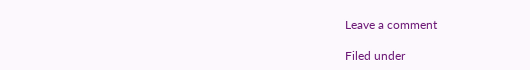Leave a comment

Filed under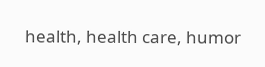health, health care, humor